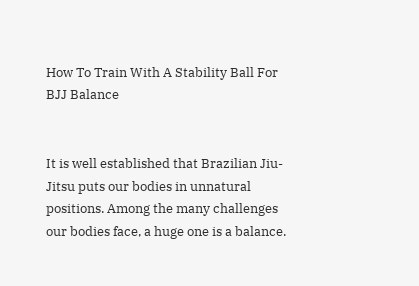How To Train With A Stability Ball For BJJ Balance


It is well established that Brazilian Jiu-Jitsu puts our bodies in unnatural positions. Among the many challenges our bodies face, a huge one is a balance.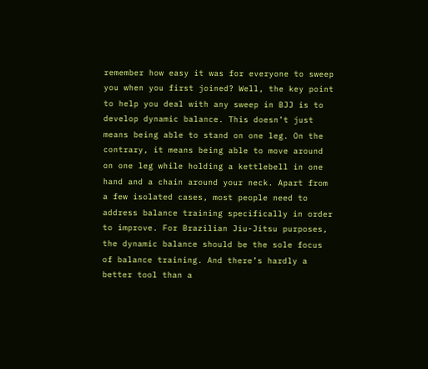remember how easy it was for everyone to sweep you when you first joined? Well, the key point to help you deal with any sweep in BJJ is to develop dynamic balance. This doesn’t just means being able to stand on one leg. On the contrary, it means being able to move around on one leg while holding a kettlebell in one hand and a chain around your neck. Apart from a few isolated cases, most people need to address balance training specifically in order to improve. For Brazilian Jiu-Jitsu purposes, the dynamic balance should be the sole focus of balance training. And there’s hardly a better tool than a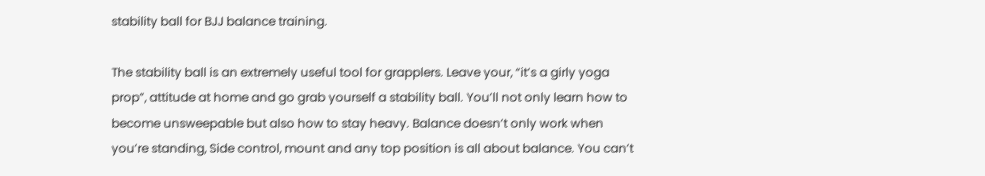stability ball for BJJ balance training.

The stability ball is an extremely useful tool for grapplers. Leave your, “it’s a girly yoga prop”, attitude at home and go grab yourself a stability ball. You’ll not only learn how to become unsweepable but also how to stay heavy. Balance doesn’t only work when you’re standing, Side control, mount and any top position is all about balance. You can’t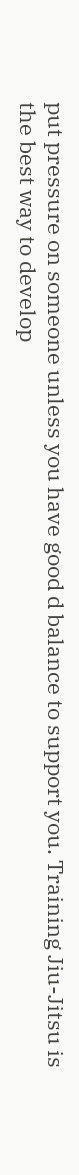put pressure on someone unless you have good d balance to support you. Training Jiu-Jitsu is the best way to develop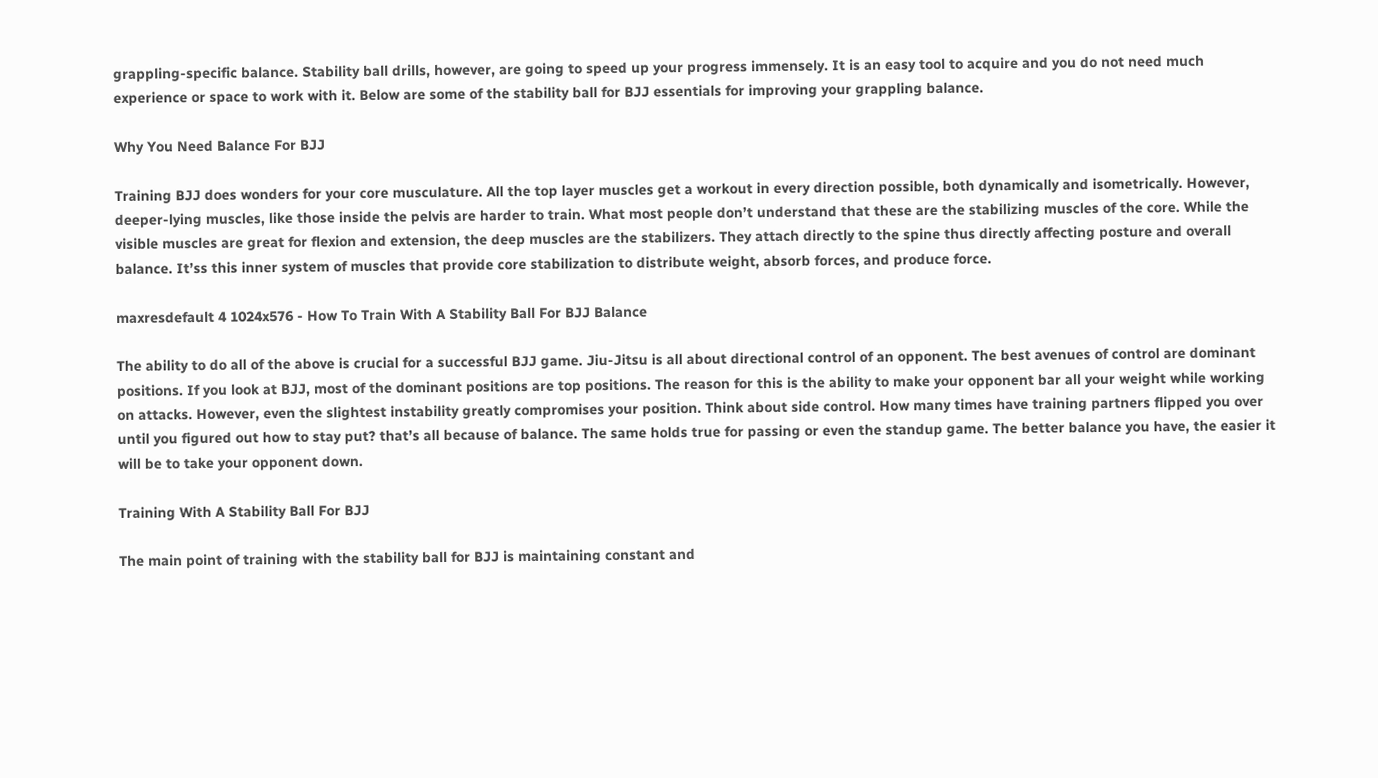grappling-specific balance. Stability ball drills, however, are going to speed up your progress immensely. It is an easy tool to acquire and you do not need much experience or space to work with it. Below are some of the stability ball for BJJ essentials for improving your grappling balance.

Why You Need Balance For BJJ

Training BJJ does wonders for your core musculature. All the top layer muscles get a workout in every direction possible, both dynamically and isometrically. However, deeper-lying muscles, like those inside the pelvis are harder to train. What most people don’t understand that these are the stabilizing muscles of the core. While the visible muscles are great for flexion and extension, the deep muscles are the stabilizers. They attach directly to the spine thus directly affecting posture and overall balance. It’ss this inner system of muscles that provide core stabilization to distribute weight, absorb forces, and produce force.

maxresdefault 4 1024x576 - How To Train With A Stability Ball For BJJ Balance

The ability to do all of the above is crucial for a successful BJJ game. Jiu-Jitsu is all about directional control of an opponent. The best avenues of control are dominant positions. If you look at BJJ, most of the dominant positions are top positions. The reason for this is the ability to make your opponent bar all your weight while working on attacks. However, even the slightest instability greatly compromises your position. Think about side control. How many times have training partners flipped you over until you figured out how to stay put? that’s all because of balance. The same holds true for passing or even the standup game. The better balance you have, the easier it will be to take your opponent down.

Training With A Stability Ball For BJJ

The main point of training with the stability ball for BJJ is maintaining constant and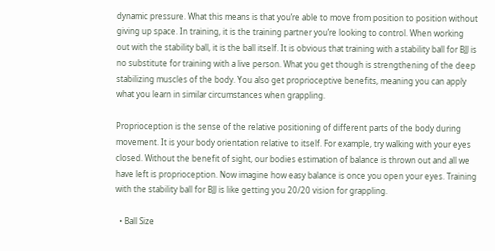dynamic pressure. What this means is that you’re able to move from position to position without giving up space. In training, it is the training partner you’re looking to control. When working out with the stability ball, it is the ball itself. It is obvious that training with a stability ball for BJJ is no substitute for training with a live person. What you get though is strengthening of the deep stabilizing muscles of the body. You also get proprioceptive benefits, meaning you can apply what you learn in similar circumstances when grappling.

Proprioception is the sense of the relative positioning of different parts of the body during movement. It is your body orientation relative to itself. For example, try walking with your eyes closed. Without the benefit of sight, our bodies estimation of balance is thrown out and all we have left is proprioception. Now imagine how easy balance is once you open your eyes. Training with the stability ball for BJJ is like getting you 20/20 vision for grappling.

  • Ball Size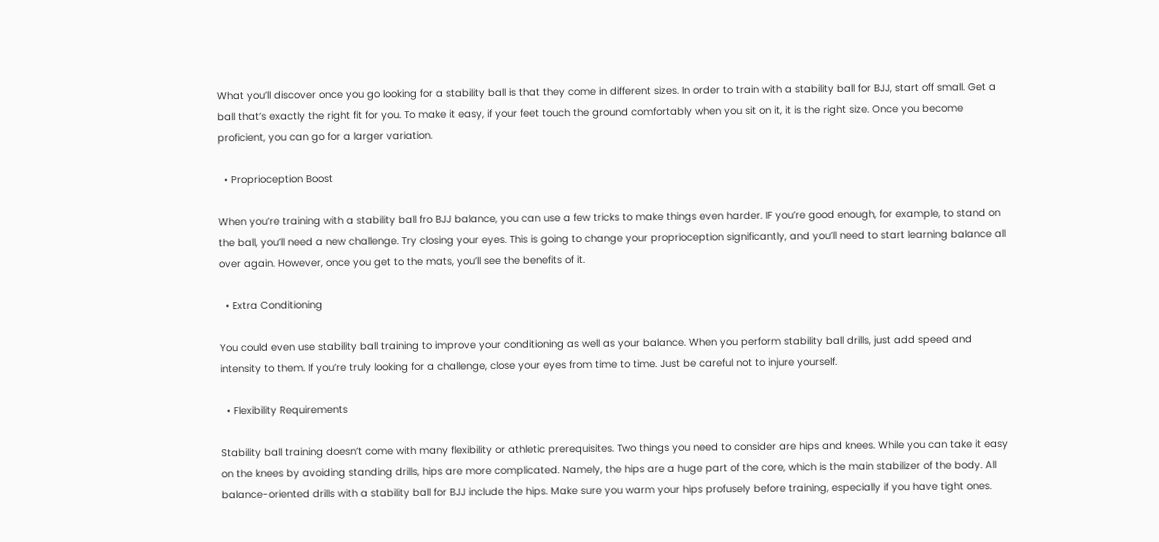What you’ll discover once you go looking for a stability ball is that they come in different sizes. In order to train with a stability ball for BJJ, start off small. Get a ball that’s exactly the right fit for you. To make it easy, if your feet touch the ground comfortably when you sit on it, it is the right size. Once you become proficient, you can go for a larger variation.

  • Proprioception Boost

When you’re training with a stability ball fro BJJ balance, you can use a few tricks to make things even harder. IF you’re good enough, for example, to stand on the ball, you’ll need a new challenge. Try closing your eyes. This is going to change your proprioception significantly, and you’ll need to start learning balance all over again. However, once you get to the mats, you’ll see the benefits of it.

  • Extra Conditioning

You could even use stability ball training to improve your conditioning as well as your balance. When you perform stability ball drills, just add speed and intensity to them. If you’re truly looking for a challenge, close your eyes from time to time. Just be careful not to injure yourself.

  • Flexibility Requirements

Stability ball training doesn’t come with many flexibility or athletic prerequisites. Two things you need to consider are hips and knees. While you can take it easy on the knees by avoiding standing drills, hips are more complicated. Namely, the hips are a huge part of the core, which is the main stabilizer of the body. All balance-oriented drills with a stability ball for BJJ include the hips. Make sure you warm your hips profusely before training, especially if you have tight ones.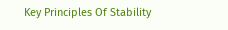Key Principles Of Stability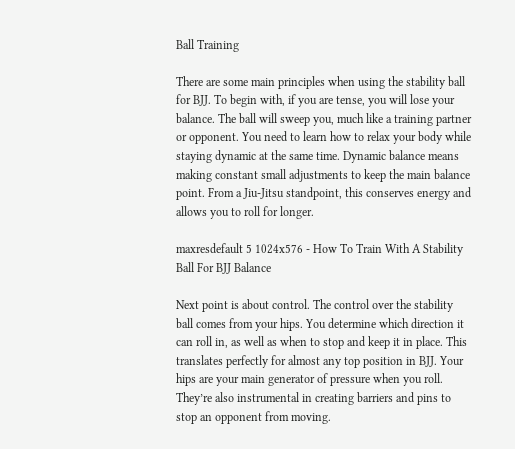Ball Training

There are some main principles when using the stability ball for BJJ. To begin with, if you are tense, you will lose your balance. The ball will sweep you, much like a training partner or opponent. You need to learn how to relax your body while staying dynamic at the same time. Dynamic balance means making constant small adjustments to keep the main balance point. From a Jiu-Jitsu standpoint, this conserves energy and allows you to roll for longer.

maxresdefault 5 1024x576 - How To Train With A Stability Ball For BJJ Balance

Next point is about control. The control over the stability ball comes from your hips. You determine which direction it can roll in, as well as when to stop and keep it in place. This translates perfectly for almost any top position in BJJ. Your hips are your main generator of pressure when you roll. They’re also instrumental in creating barriers and pins to stop an opponent from moving.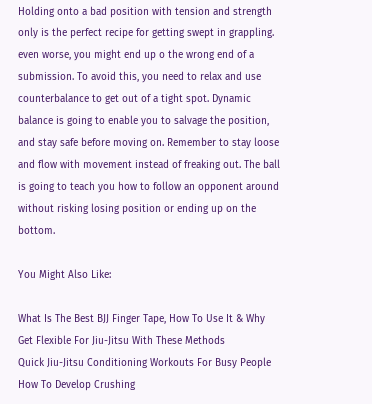Holding onto a bad position with tension and strength only is the perfect recipe for getting swept in grappling.  even worse, you might end up o the wrong end of a submission. To avoid this, you need to relax and use counterbalance to get out of a tight spot. Dynamic balance is going to enable you to salvage the position, and stay safe before moving on. Remember to stay loose and flow with movement instead of freaking out. The ball is going to teach you how to follow an opponent around without risking losing position or ending up on the bottom.

You Might Also Like:

What Is The Best BJJ Finger Tape, How To Use It & Why
Get Flexible For Jiu-Jitsu With These Methods
Quick Jiu-Jitsu Conditioning Workouts For Busy People
How To Develop Crushing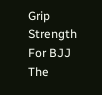Grip Strength For BJJ
The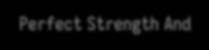Perfect Strength And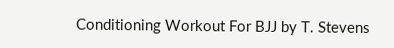Conditioning Workout For BJJ by T. Stevens